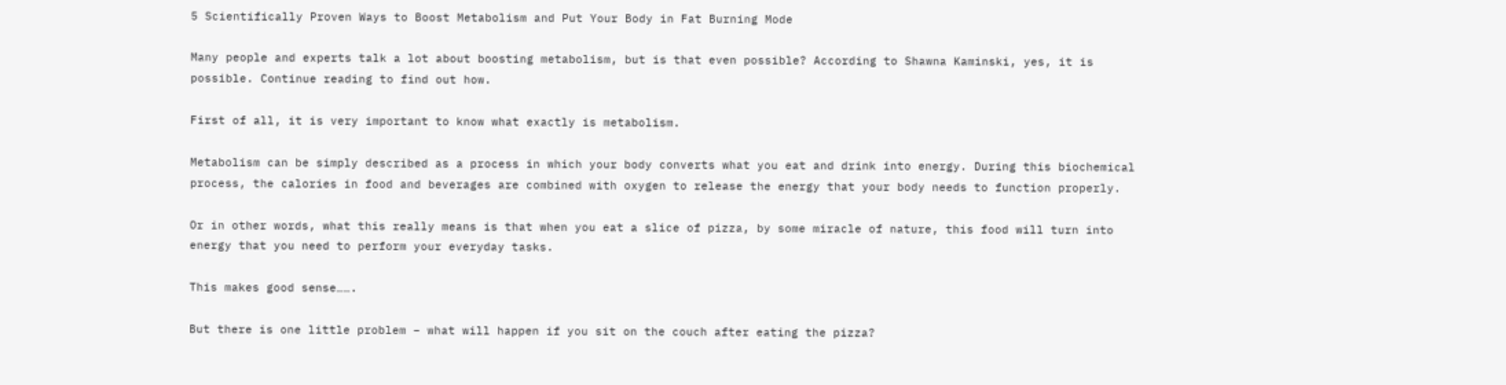5 Scientifically Proven Ways to Boost Metabolism and Put Your Body in Fat Burning Mode

Many people and experts talk a lot about boosting metabolism, but is that even possible? According to Shawna Kaminski, yes, it is possible. Continue reading to find out how.

First of all, it is very important to know what exactly is metabolism.

Metabolism can be simply described as a process in which your body converts what you eat and drink into energy. During this biochemical process, the calories in food and beverages are combined with oxygen to release the energy that your body needs to function properly.

Or in other words, what this really means is that when you eat a slice of pizza, by some miracle of nature, this food will turn into energy that you need to perform your everyday tasks.

This makes good sense…….

But there is one little problem – what will happen if you sit on the couch after eating the pizza?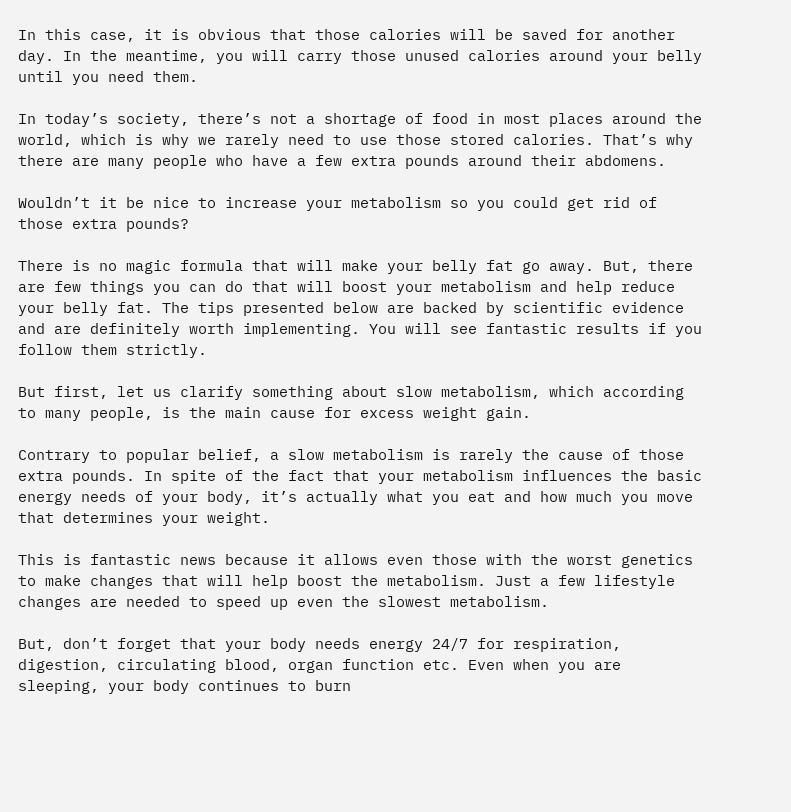In this case, it is obvious that those calories will be saved for another day. In the meantime, you will carry those unused calories around your belly until you need them.

In today’s society, there’s not a shortage of food in most places around the world, which is why we rarely need to use those stored calories. That’s why there are many people who have a few extra pounds around their abdomens.

Wouldn’t it be nice to increase your metabolism so you could get rid of those extra pounds?

There is no magic formula that will make your belly fat go away. But, there are few things you can do that will boost your metabolism and help reduce your belly fat. The tips presented below are backed by scientific evidence and are definitely worth implementing. You will see fantastic results if you follow them strictly.

But first, let us clarify something about slow metabolism, which according to many people, is the main cause for excess weight gain.

Contrary to popular belief, a slow metabolism is rarely the cause of those extra pounds. In spite of the fact that your metabolism influences the basic energy needs of your body, it’s actually what you eat and how much you move that determines your weight.

This is fantastic news because it allows even those with the worst genetics to make changes that will help boost the metabolism. Just a few lifestyle changes are needed to speed up even the slowest metabolism.

But, don’t forget that your body needs energy 24/7 for respiration, digestion, circulating blood, organ function etc. Even when you are sleeping, your body continues to burn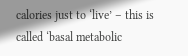calories just to ‘live’ – this is called ‘basal metabolic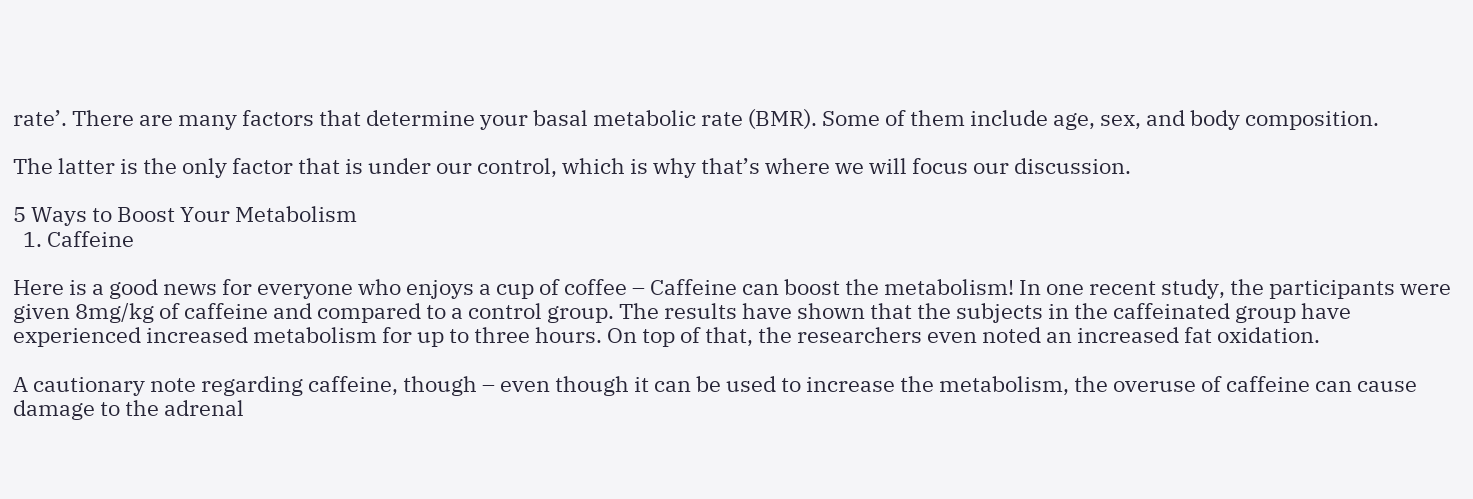rate’. There are many factors that determine your basal metabolic rate (BMR). Some of them include age, sex, and body composition.

The latter is the only factor that is under our control, which is why that’s where we will focus our discussion.

5 Ways to Boost Your Metabolism
  1. Caffeine

Here is a good news for everyone who enjoys a cup of coffee – Caffeine can boost the metabolism! In one recent study, the participants were given 8mg/kg of caffeine and compared to a control group. The results have shown that the subjects in the caffeinated group have experienced increased metabolism for up to three hours. On top of that, the researchers even noted an increased fat oxidation.

A cautionary note regarding caffeine, though – even though it can be used to increase the metabolism, the overuse of caffeine can cause damage to the adrenal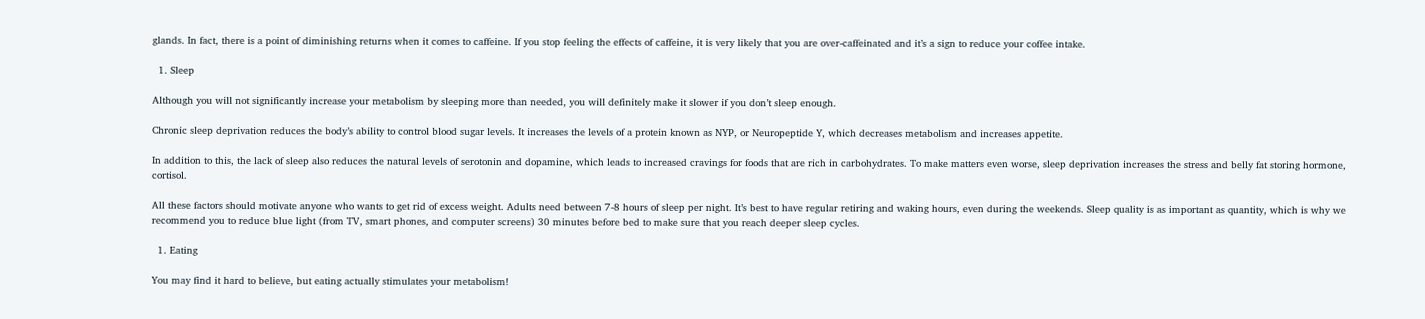glands. In fact, there is a point of diminishing returns when it comes to caffeine. If you stop feeling the effects of caffeine, it is very likely that you are over-caffeinated and it’s a sign to reduce your coffee intake.

  1. Sleep

Although you will not significantly increase your metabolism by sleeping more than needed, you will definitely make it slower if you don’t sleep enough.

Chronic sleep deprivation reduces the body’s ability to control blood sugar levels. It increases the levels of a protein known as NYP, or Neuropeptide Y, which decreases metabolism and increases appetite.

In addition to this, the lack of sleep also reduces the natural levels of serotonin and dopamine, which leads to increased cravings for foods that are rich in carbohydrates. To make matters even worse, sleep deprivation increases the stress and belly fat storing hormone, cortisol.

All these factors should motivate anyone who wants to get rid of excess weight. Adults need between 7-8 hours of sleep per night. It’s best to have regular retiring and waking hours, even during the weekends. Sleep quality is as important as quantity, which is why we recommend you to reduce blue light (from TV, smart phones, and computer screens) 30 minutes before bed to make sure that you reach deeper sleep cycles.

  1. Eating

You may find it hard to believe, but eating actually stimulates your metabolism!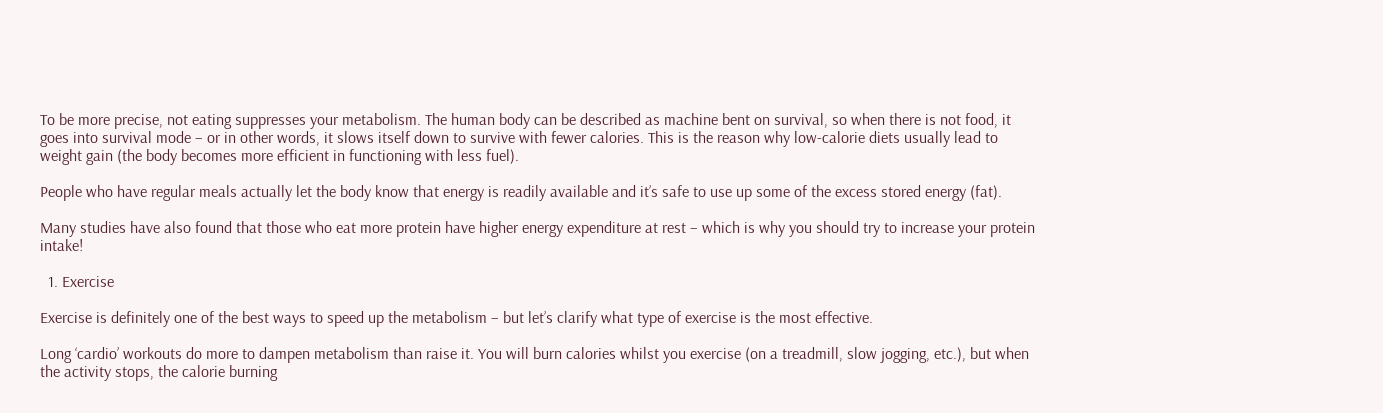To be more precise, not eating suppresses your metabolism. The human body can be described as machine bent on survival, so when there is not food, it goes into survival mode – or in other words, it slows itself down to survive with fewer calories. This is the reason why low-calorie diets usually lead to weight gain (the body becomes more efficient in functioning with less fuel).

People who have regular meals actually let the body know that energy is readily available and it’s safe to use up some of the excess stored energy (fat).

Many studies have also found that those who eat more protein have higher energy expenditure at rest – which is why you should try to increase your protein intake!

  1. Exercise

Exercise is definitely one of the best ways to speed up the metabolism – but let’s clarify what type of exercise is the most effective.

Long ‘cardio’ workouts do more to dampen metabolism than raise it. You will burn calories whilst you exercise (on a treadmill, slow jogging, etc.), but when the activity stops, the calorie burning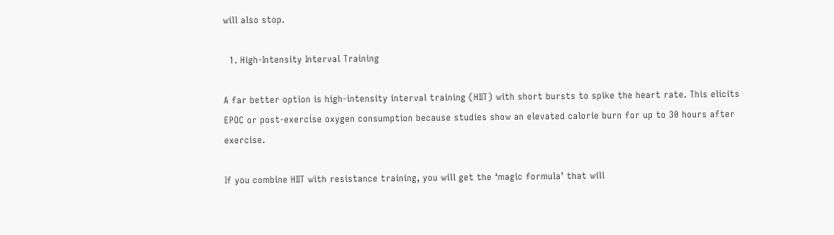will also stop.

  1. High-Intensity Interval Training

A far better option is high-intensity interval training (HIIT) with short bursts to spike the heart rate. This elicits EPOC or post-exercise oxygen consumption because studies show an elevated calorie burn for up to 30 hours after exercise.

If you combine HIIT with resistance training, you will get the ‘magic formula’ that will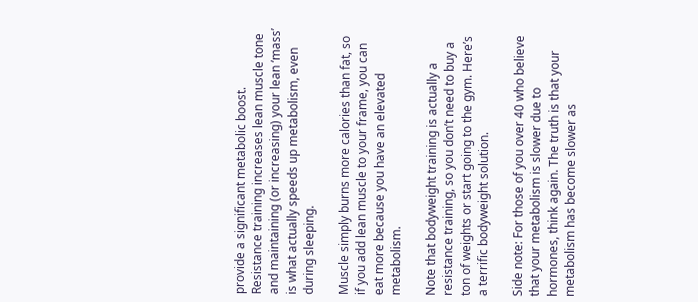provide a significant metabolic boost. Resistance training increases lean muscle tone and maintaining (or increasing) your lean ‘mass’ is what actually speeds up metabolism, even during sleeping.

Muscle simply burns more calories than fat, so if you add lean muscle to your frame, you can eat more because you have an elevated metabolism.

Note that bodyweight training is actually a resistance training, so you don’t need to buy a ton of weights or start going to the gym. Here’s a terrific bodyweight solution.

Side note: For those of you over 40 who believe that your metabolism is slower due to hormones, think again. The truth is that your metabolism has become slower as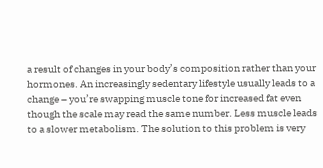a result of changes in your body’s composition rather than your hormones. An increasingly sedentary lifestyle usually leads to a change – you’re swapping muscle tone for increased fat even though the scale may read the same number. Less muscle leads to a slower metabolism. The solution to this problem is very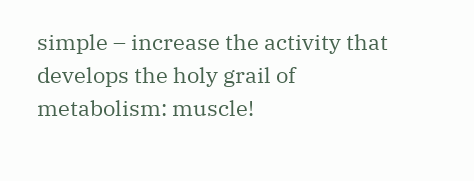simple – increase the activity that develops the holy grail of metabolism: muscle!